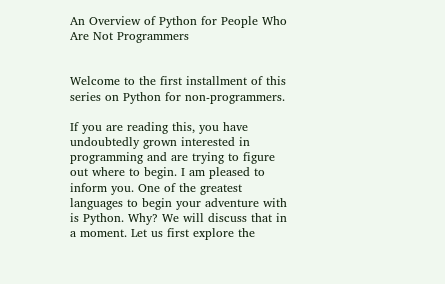An Overview of Python for People Who Are Not Programmers


Welcome to the first installment of this series on Python for non-programmers.

If you are reading this, you have undoubtedly grown interested in programming and are trying to figure out where to begin. I am pleased to inform you. One of the greatest languages to begin your adventure with is Python. Why? We will discuss that in a moment. Let us first explore the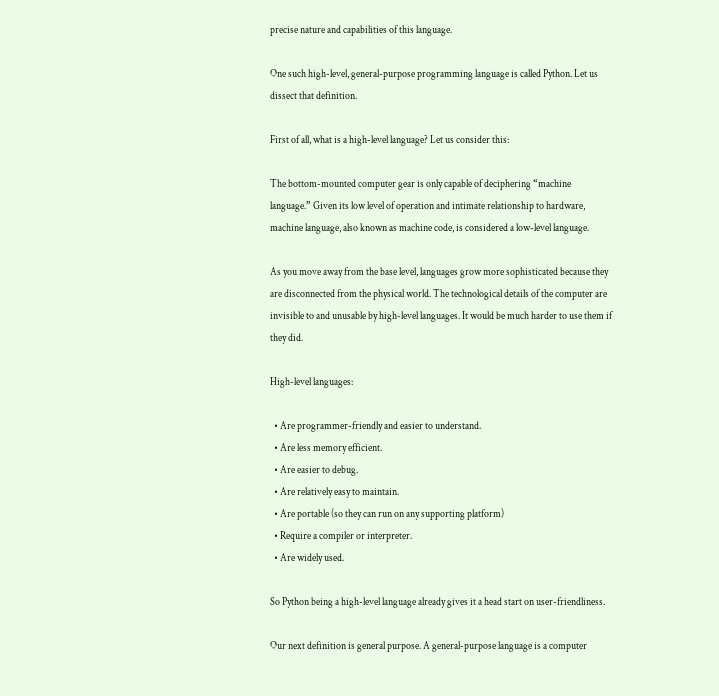precise nature and capabilities of this language.

One such high-level, general-purpose programming language is called Python. Let us dissect that definition.

First of all, what is a high-level language? Let us consider this:

The bottom-mounted computer gear is only capable of deciphering “machine language.” Given its low level of operation and intimate relationship to hardware, machine language, also known as machine code, is considered a low-level language.

As you move away from the base level, languages grow more sophisticated because they are disconnected from the physical world. The technological details of the computer are invisible to and unusable by high-level languages. It would be much harder to use them if they did.

High-level languages:

  • Are programmer-friendly and easier to understand.
  • Are less memory efficient.
  • Are easier to debug.
  • Are relatively easy to maintain.
  • Are portable (so they can run on any supporting platform)
  • Require a compiler or interpreter.
  • Are widely used.

So Python being a high-level language already gives it a head start on user-friendliness.

Our next definition is general purpose. A general-purpose language is a computer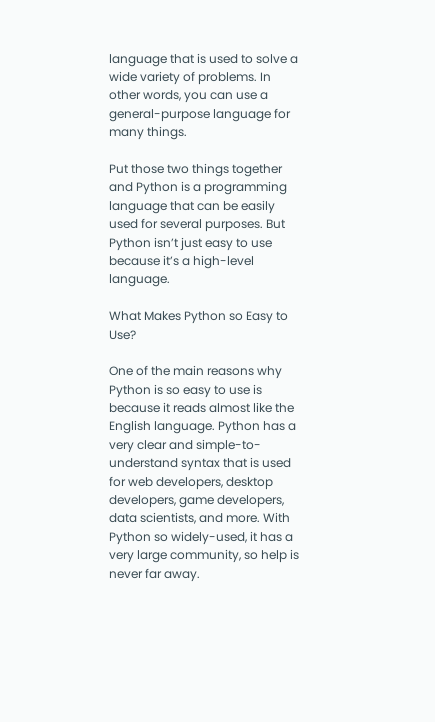language that is used to solve a wide variety of problems. In other words, you can use a general-purpose language for many things.

Put those two things together and Python is a programming language that can be easily used for several purposes. But Python isn’t just easy to use because it’s a high-level language.

What Makes Python so Easy to Use?

One of the main reasons why Python is so easy to use is because it reads almost like the English language. Python has a very clear and simple-to-understand syntax that is used for web developers, desktop developers, game developers, data scientists, and more. With Python so widely-used, it has a very large community, so help is never far away.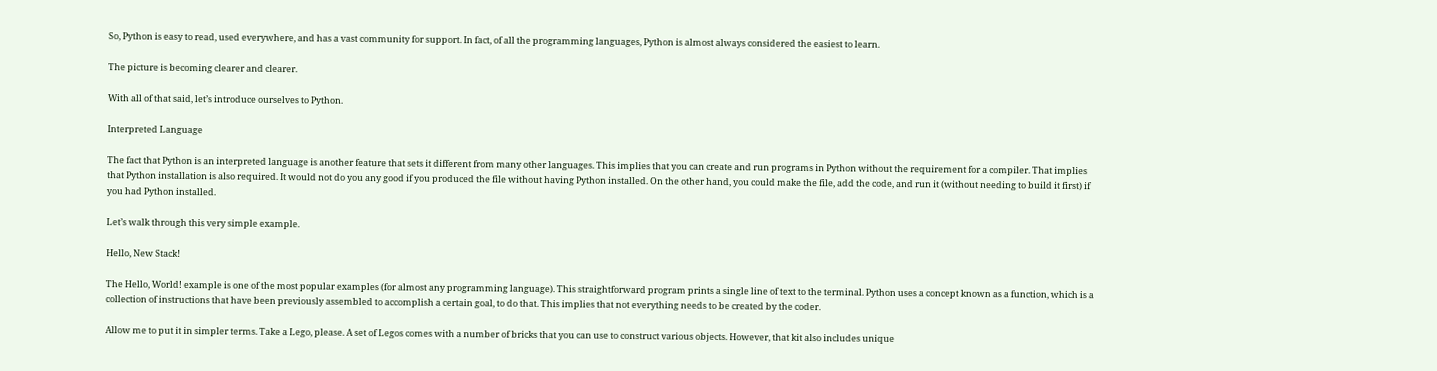So, Python is easy to read, used everywhere, and has a vast community for support. In fact, of all the programming languages, Python is almost always considered the easiest to learn.

The picture is becoming clearer and clearer.

With all of that said, let’s introduce ourselves to Python.

Interpreted Language

The fact that Python is an interpreted language is another feature that sets it different from many other languages. This implies that you can create and run programs in Python without the requirement for a compiler. That implies that Python installation is also required. It would not do you any good if you produced the file without having Python installed. On the other hand, you could make the file, add the code, and run it (without needing to build it first) if you had Python installed.

Let’s walk through this very simple example.

Hello, New Stack!

The Hello, World! example is one of the most popular examples (for almost any programming language). This straightforward program prints a single line of text to the terminal. Python uses a concept known as a function, which is a collection of instructions that have been previously assembled to accomplish a certain goal, to do that. This implies that not everything needs to be created by the coder.

Allow me to put it in simpler terms. Take a Lego, please. A set of Legos comes with a number of bricks that you can use to construct various objects. However, that kit also includes unique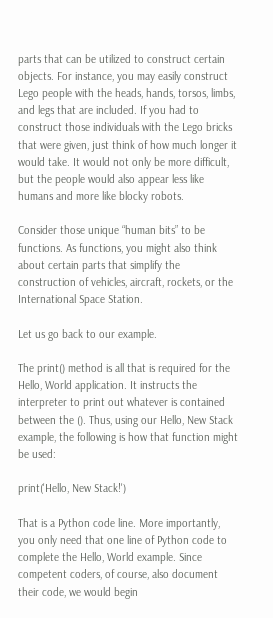parts that can be utilized to construct certain objects. For instance, you may easily construct Lego people with the heads, hands, torsos, limbs, and legs that are included. If you had to construct those individuals with the Lego bricks that were given, just think of how much longer it would take. It would not only be more difficult, but the people would also appear less like humans and more like blocky robots.

Consider those unique “human bits” to be functions. As functions, you might also think about certain parts that simplify the construction of vehicles, aircraft, rockets, or the International Space Station.

Let us go back to our example.

The print() method is all that is required for the Hello, World application. It instructs the interpreter to print out whatever is contained between the (). Thus, using our Hello, New Stack example, the following is how that function might be used:

print('Hello, New Stack!')

That is a Python code line. More importantly, you only need that one line of Python code to complete the Hello, World example. Since competent coders, of course, also document their code, we would begin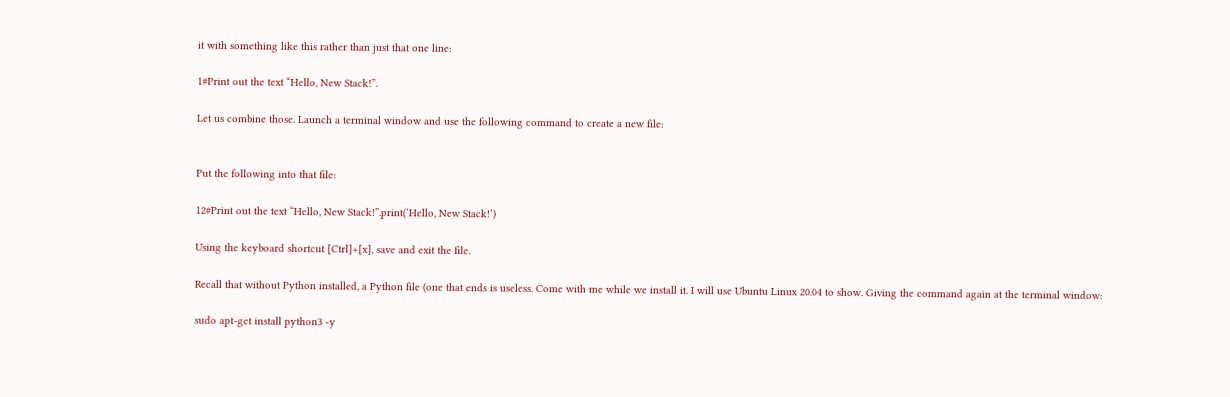it with something like this rather than just that one line:

1#Print out the text “Hello, New Stack!”.

Let us combine those. Launch a terminal window and use the following command to create a new file:


Put the following into that file:

12#Print out the text “Hello, New Stack!”.print(‘Hello, New Stack!’)

Using the keyboard shortcut [Ctrl]+[x], save and exit the file.

Recall that without Python installed, a Python file (one that ends is useless. Come with me while we install it. I will use Ubuntu Linux 20.04 to show. Giving the command again at the terminal window:

sudo apt-get install python3 -y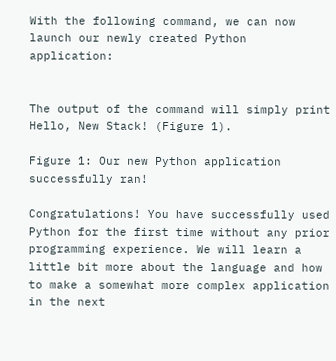With the following command, we can now launch our newly created Python application:


The output of the command will simply print Hello, New Stack! (Figure 1).

Figure 1: Our new Python application successfully ran!

Congratulations! You have successfully used Python for the first time without any prior programming experience. We will learn a little bit more about the language and how to make a somewhat more complex application in the next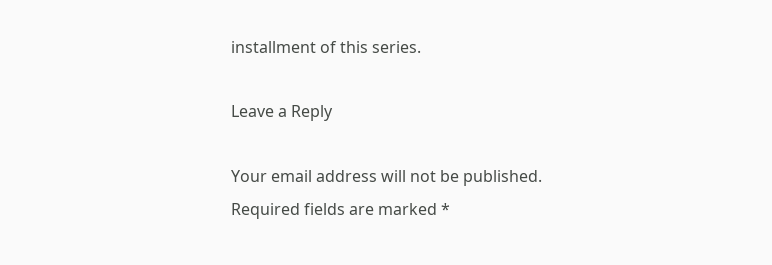installment of this series.

Leave a Reply

Your email address will not be published. Required fields are marked *